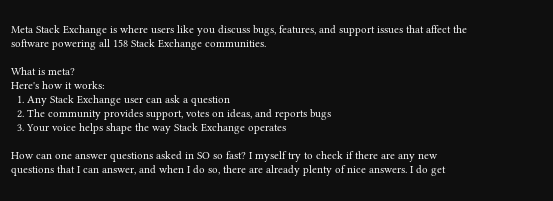Meta Stack Exchange is where users like you discuss bugs, features, and support issues that affect the software powering all 158 Stack Exchange communities.

What is meta?
Here's how it works:
  1. Any Stack Exchange user can ask a question
  2. The community provides support, votes on ideas, and reports bugs
  3. Your voice helps shape the way Stack Exchange operates

How can one answer questions asked in SO so fast? I myself try to check if there are any new questions that I can answer, and when I do so, there are already plenty of nice answers. I do get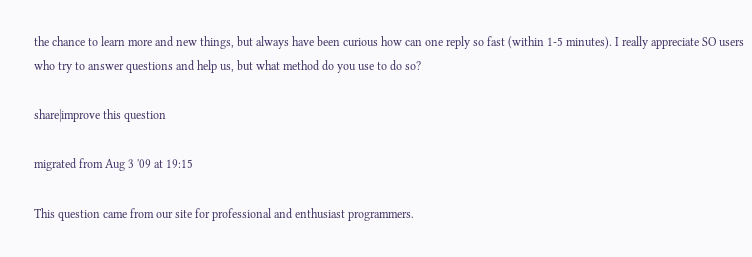the chance to learn more and new things, but always have been curious how can one reply so fast (within 1-5 minutes). I really appreciate SO users who try to answer questions and help us, but what method do you use to do so?

share|improve this question

migrated from Aug 3 '09 at 19:15

This question came from our site for professional and enthusiast programmers.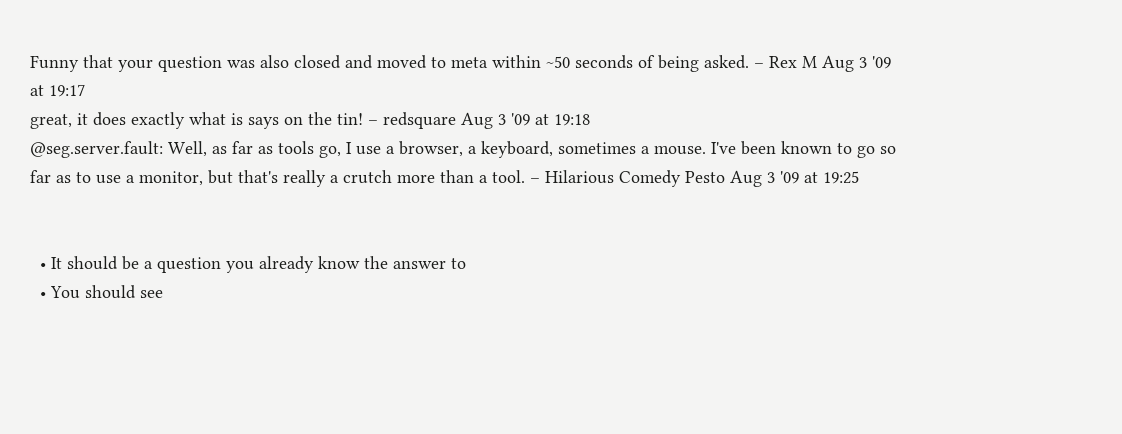Funny that your question was also closed and moved to meta within ~50 seconds of being asked. – Rex M Aug 3 '09 at 19:17
great, it does exactly what is says on the tin! – redsquare Aug 3 '09 at 19:18
@seg.server.fault: Well, as far as tools go, I use a browser, a keyboard, sometimes a mouse. I've been known to go so far as to use a monitor, but that's really a crutch more than a tool. – Hilarious Comedy Pesto Aug 3 '09 at 19:25


  • It should be a question you already know the answer to
  • You should see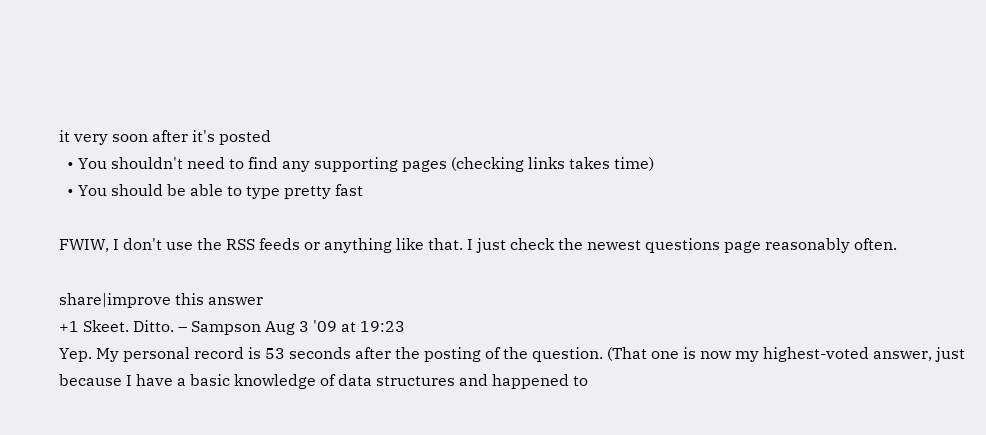it very soon after it's posted
  • You shouldn't need to find any supporting pages (checking links takes time)
  • You should be able to type pretty fast

FWIW, I don't use the RSS feeds or anything like that. I just check the newest questions page reasonably often.

share|improve this answer
+1 Skeet. Ditto. – Sampson Aug 3 '09 at 19:23
Yep. My personal record is 53 seconds after the posting of the question. (That one is now my highest-voted answer, just because I have a basic knowledge of data structures and happened to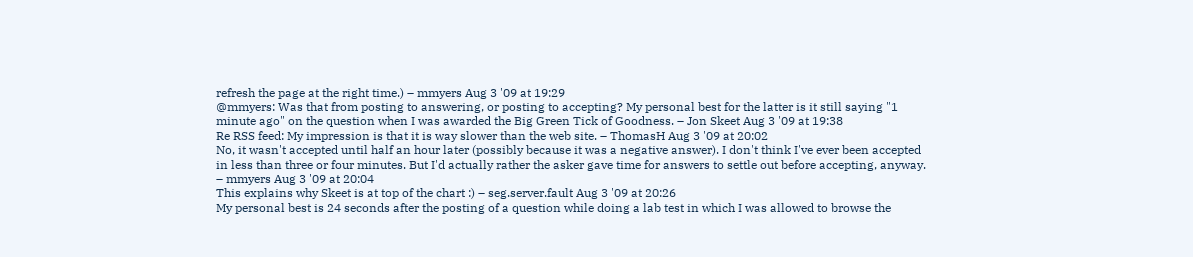refresh the page at the right time.) – mmyers Aug 3 '09 at 19:29
@mmyers: Was that from posting to answering, or posting to accepting? My personal best for the latter is it still saying "1 minute ago" on the question when I was awarded the Big Green Tick of Goodness. – Jon Skeet Aug 3 '09 at 19:38
Re RSS feed: My impression is that it is way slower than the web site. – ThomasH Aug 3 '09 at 20:02
No, it wasn't accepted until half an hour later (possibly because it was a negative answer). I don't think I've ever been accepted in less than three or four minutes. But I'd actually rather the asker gave time for answers to settle out before accepting, anyway. – mmyers Aug 3 '09 at 20:04
This explains why Skeet is at top of the chart :) – seg.server.fault Aug 3 '09 at 20:26
My personal best is 24 seconds after the posting of a question while doing a lab test in which I was allowed to browse the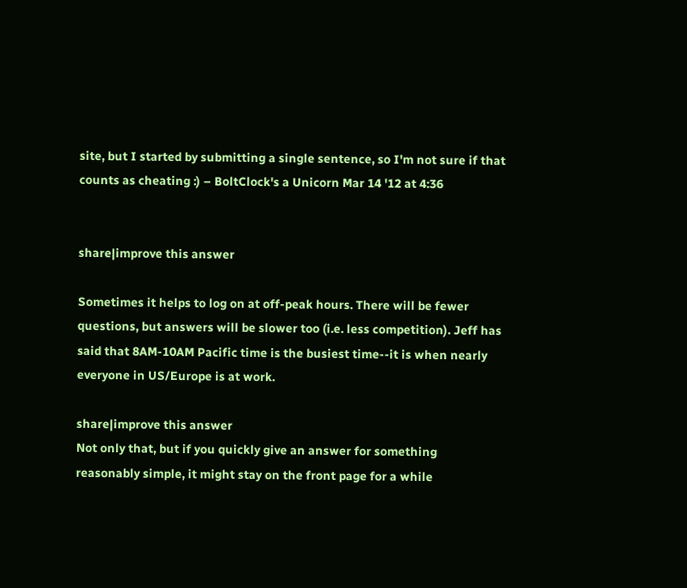site, but I started by submitting a single sentence, so I'm not sure if that counts as cheating :) – BoltClock's a Unicorn Mar 14 '12 at 4:36


share|improve this answer

Sometimes it helps to log on at off-peak hours. There will be fewer questions, but answers will be slower too (i.e. less competition). Jeff has said that 8AM-10AM Pacific time is the busiest time--it is when nearly everyone in US/Europe is at work.

share|improve this answer
Not only that, but if you quickly give an answer for something reasonably simple, it might stay on the front page for a while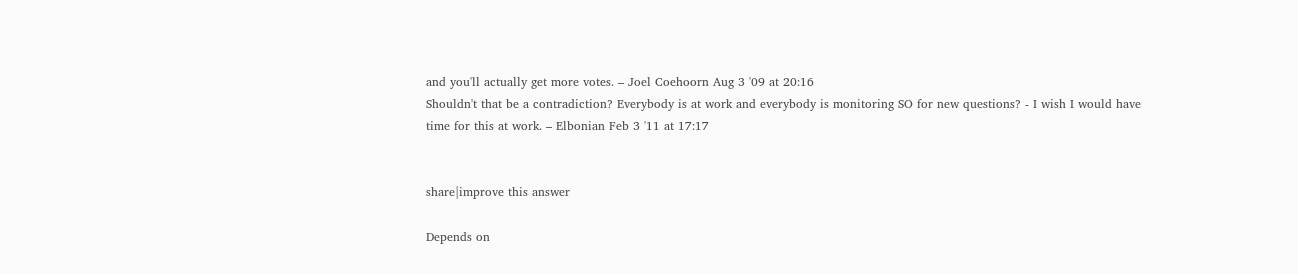and you'll actually get more votes. – Joel Coehoorn Aug 3 '09 at 20:16
Shouldn't that be a contradiction? Everybody is at work and everybody is monitoring SO for new questions? - I wish I would have time for this at work. – Elbonian Feb 3 '11 at 17:17


share|improve this answer

Depends on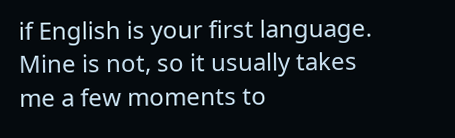if English is your first language. Mine is not, so it usually takes me a few moments to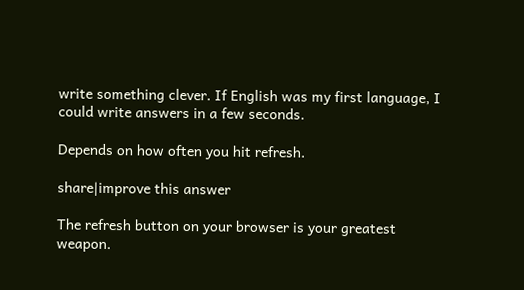write something clever. If English was my first language, I could write answers in a few seconds.

Depends on how often you hit refresh.

share|improve this answer

The refresh button on your browser is your greatest weapon.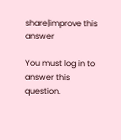share|improve this answer

You must log in to answer this question.